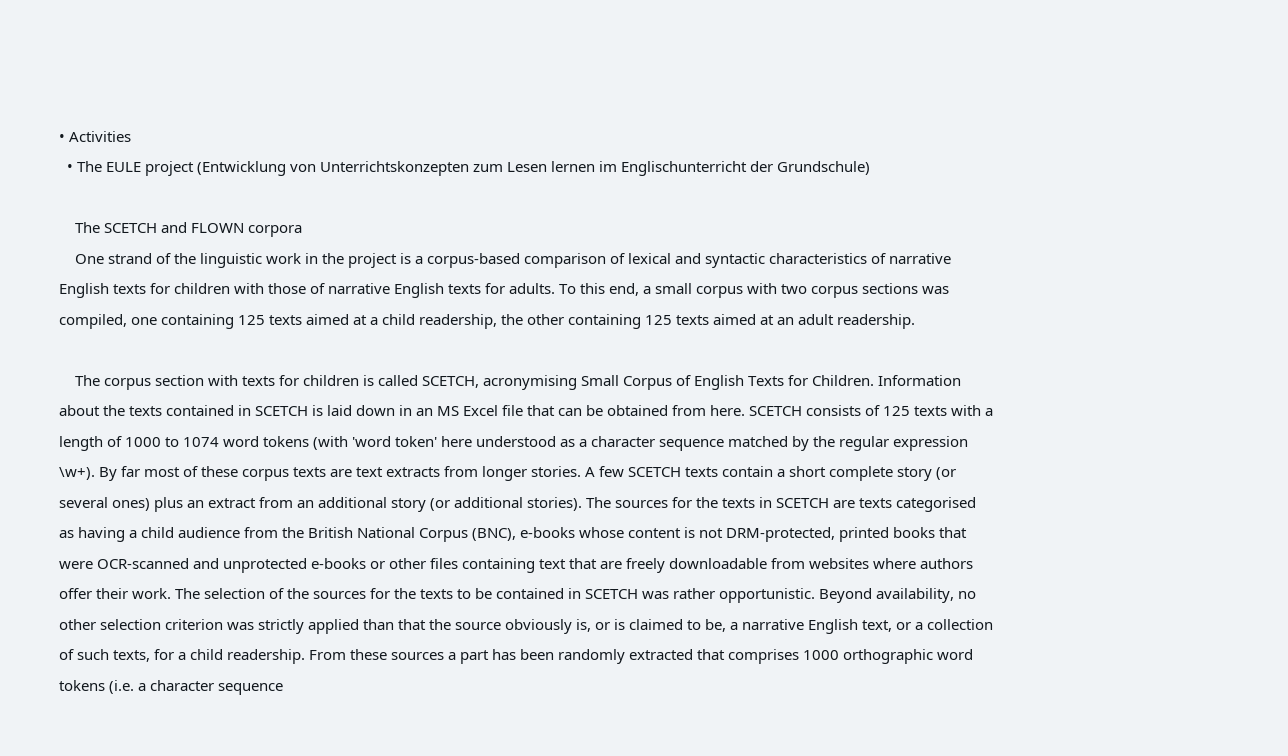• Activities
  • The EULE project (Entwicklung von Unterrichtskonzepten zum Lesen lernen im Englischunterricht der Grundschule)

    The SCETCH and FLOWN corpora
    One strand of the linguistic work in the project is a corpus-based comparison of lexical and syntactic characteristics of narrative English texts for children with those of narrative English texts for adults. To this end, a small corpus with two corpus sections was compiled, one containing 125 texts aimed at a child readership, the other containing 125 texts aimed at an adult readership.

    The corpus section with texts for children is called SCETCH, acronymising Small Corpus of English Texts for Children. Information about the texts contained in SCETCH is laid down in an MS Excel file that can be obtained from here. SCETCH consists of 125 texts with a length of 1000 to 1074 word tokens (with 'word token' here understood as a character sequence matched by the regular expression \w+). By far most of these corpus texts are text extracts from longer stories. A few SCETCH texts contain a short complete story (or several ones) plus an extract from an additional story (or additional stories). The sources for the texts in SCETCH are texts categorised as having a child audience from the British National Corpus (BNC), e-books whose content is not DRM-protected, printed books that were OCR-scanned and unprotected e-books or other files containing text that are freely downloadable from websites where authors offer their work. The selection of the sources for the texts to be contained in SCETCH was rather opportunistic. Beyond availability, no other selection criterion was strictly applied than that the source obviously is, or is claimed to be, a narrative English text, or a collection of such texts, for a child readership. From these sources a part has been randomly extracted that comprises 1000 orthographic word tokens (i.e. a character sequence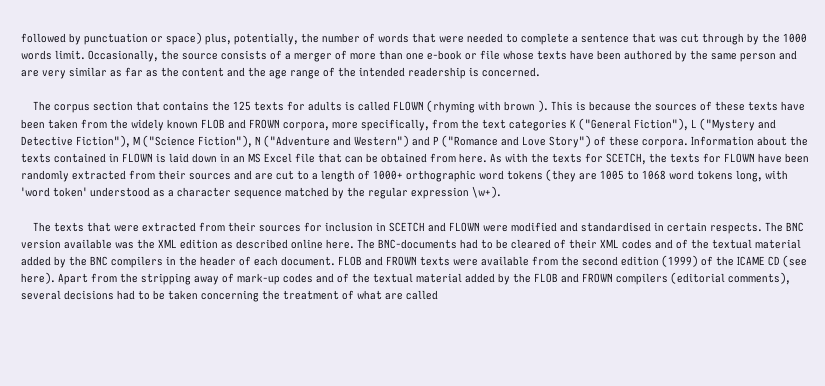followed by punctuation or space) plus, potentially, the number of words that were needed to complete a sentence that was cut through by the 1000 words limit. Occasionally, the source consists of a merger of more than one e-book or file whose texts have been authored by the same person and are very similar as far as the content and the age range of the intended readership is concerned.

    The corpus section that contains the 125 texts for adults is called FLOWN (rhyming with brown ). This is because the sources of these texts have been taken from the widely known FLOB and FROWN corpora, more specifically, from the text categories K ("General Fiction"), L ("Mystery and Detective Fiction"), M ("Science Fiction"), N ("Adventure and Western") and P ("Romance and Love Story") of these corpora. Information about the texts contained in FLOWN is laid down in an MS Excel file that can be obtained from here. As with the texts for SCETCH, the texts for FLOWN have been randomly extracted from their sources and are cut to a length of 1000+ orthographic word tokens (they are 1005 to 1068 word tokens long, with 'word token' understood as a character sequence matched by the regular expression \w+).

    The texts that were extracted from their sources for inclusion in SCETCH and FLOWN were modified and standardised in certain respects. The BNC version available was the XML edition as described online here. The BNC-documents had to be cleared of their XML codes and of the textual material added by the BNC compilers in the header of each document. FLOB and FROWN texts were available from the second edition (1999) of the ICAME CD (see here). Apart from the stripping away of mark-up codes and of the textual material added by the FLOB and FROWN compilers (editorial comments), several decisions had to be taken concerning the treatment of what are called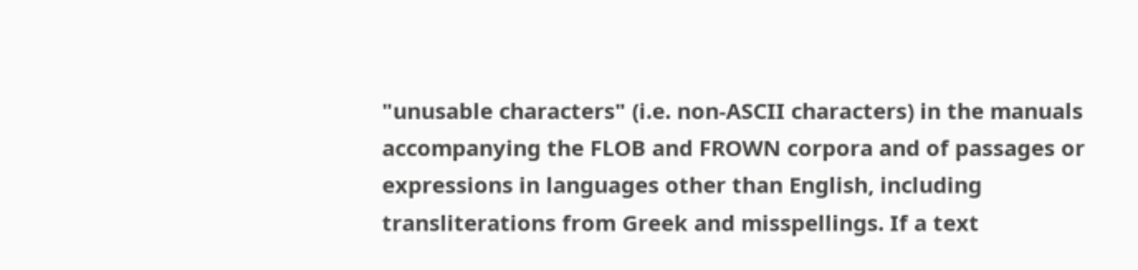"unusable characters" (i.e. non-ASCII characters) in the manuals accompanying the FLOB and FROWN corpora and of passages or expressions in languages other than English, including transliterations from Greek and misspellings. If a text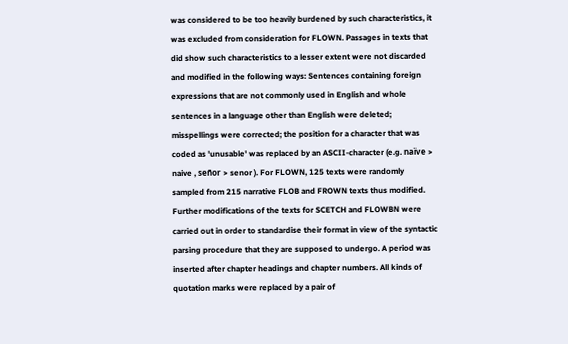was considered to be too heavily burdened by such characteristics, it was excluded from consideration for FLOWN. Passages in texts that did show such characteristics to a lesser extent were not discarded and modified in the following ways: Sentences containing foreign expressions that are not commonly used in English and whole sentences in a language other than English were deleted; misspellings were corrected; the position for a character that was coded as 'unusable' was replaced by an ASCII-character (e.g. naïve > naive , señor > senor ). For FLOWN, 125 texts were randomly sampled from 215 narrative FLOB and FROWN texts thus modified. Further modifications of the texts for SCETCH and FLOWBN were carried out in order to standardise their format in view of the syntactic parsing procedure that they are supposed to undergo. A period was inserted after chapter headings and chapter numbers. All kinds of quotation marks were replaced by a pair of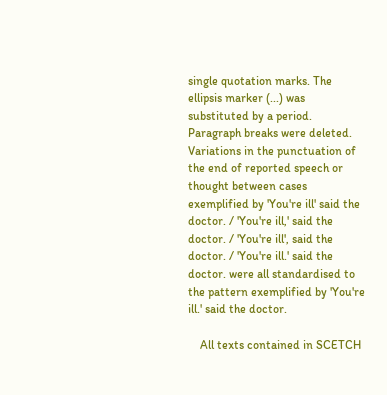single quotation marks. The ellipsis marker (...) was substituted by a period. Paragraph breaks were deleted. Variations in the punctuation of the end of reported speech or thought between cases exemplified by 'You're ill' said the doctor. / 'You're ill,' said the doctor. / 'You're ill', said the doctor. / 'You're ill.' said the doctor. were all standardised to the pattern exemplified by 'You're ill.' said the doctor.

    All texts contained in SCETCH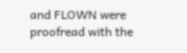and FLOWN were proofread with the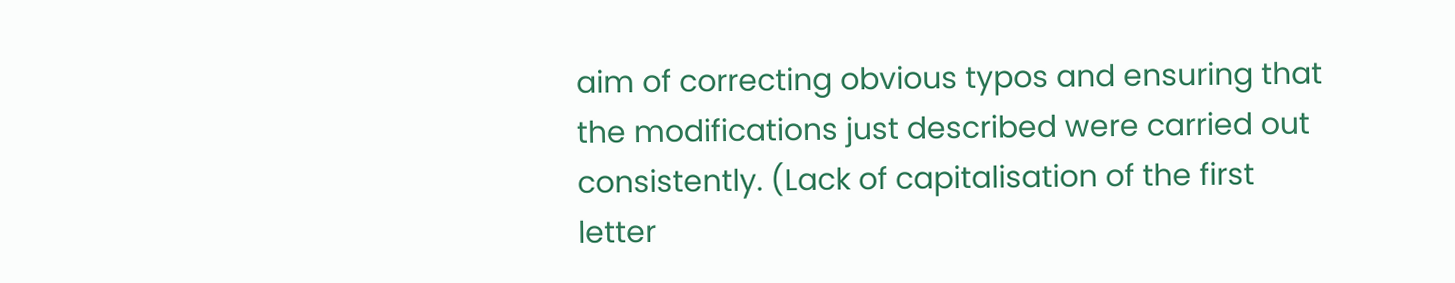aim of correcting obvious typos and ensuring that the modifications just described were carried out consistently. (Lack of capitalisation of the first letter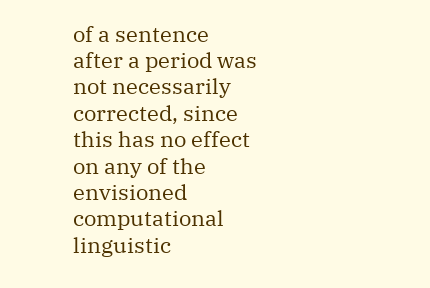of a sentence after a period was not necessarily corrected, since this has no effect on any of the envisioned computational linguistic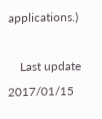applications.)

    Last update 2017/01/15